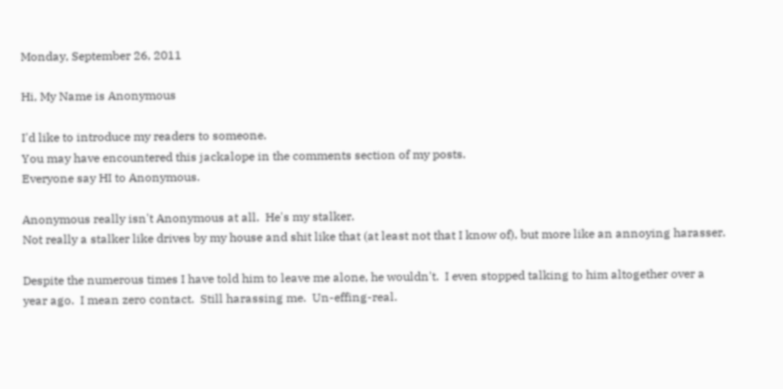Monday, September 26, 2011

Hi, My Name is Anonymous

I'd like to introduce my readers to someone.
You may have encountered this jackalope in the comments section of my posts.
Everyone say HI to Anonymous.

Anonymous really isn't Anonymous at all.  He's my stalker.
Not really a stalker like drives by my house and shit like that (at least not that I know of), but more like an annoying harasser.

Despite the numerous times I have told him to leave me alone, he wouldn't.  I even stopped talking to him altogether over a year ago.  I mean zero contact.  Still harassing me.  Un-effing-real.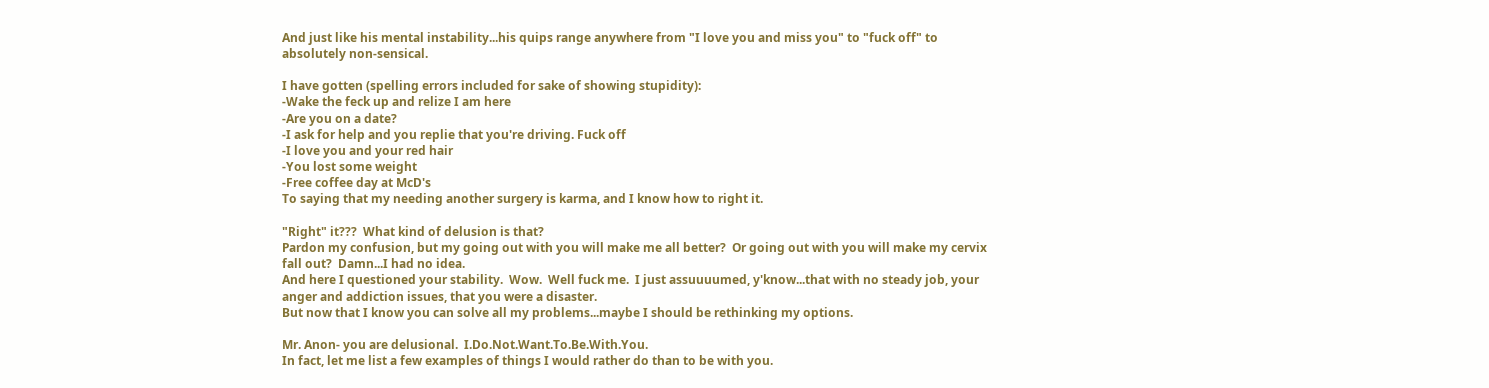And just like his mental instability...his quips range anywhere from "I love you and miss you" to "fuck off" to absolutely non-sensical.

I have gotten (spelling errors included for sake of showing stupidity):
-Wake the feck up and relize I am here
-Are you on a date?
-I ask for help and you replie that you're driving. Fuck off
-I love you and your red hair
-You lost some weight
-Free coffee day at McD's
To saying that my needing another surgery is karma, and I know how to right it.

"Right" it???  What kind of delusion is that?
Pardon my confusion, but my going out with you will make me all better?  Or going out with you will make my cervix fall out?  Damn...I had no idea.
And here I questioned your stability.  Wow.  Well fuck me.  I just assuuuumed, y'know...that with no steady job, your anger and addiction issues, that you were a disaster.
But now that I know you can solve all my problems...maybe I should be rethinking my options.

Mr. Anon- you are delusional.  I.Do.Not.Want.To.Be.With.You.
In fact, let me list a few examples of things I would rather do than to be with you.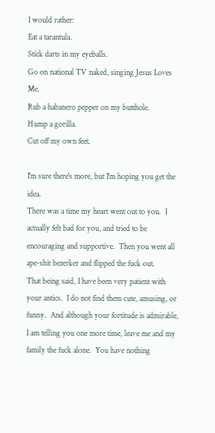I would rather:
Eat a tarantula.
Stick darts in my eyeballs.
Go on national TV naked, singing Jesus Loves Me.
Rub a habanero pepper on my butthole.
Hump a gorilla.
Cut off my own feet.

I'm sure there's more, but I'm hoping you get the idea.
There was a time my heart went out to you.  I actually felt bad for you, and tried to be encouraging and supportive.  Then you went all ape-shit bezerker and flipped the fuck out.
That being said, I have been very patient with your antics.  I do not find them cute, amusing, or funny.  And although your fortitude is admirable, I am telling you one more time, leave me and my family the fuck alone.  You have nothing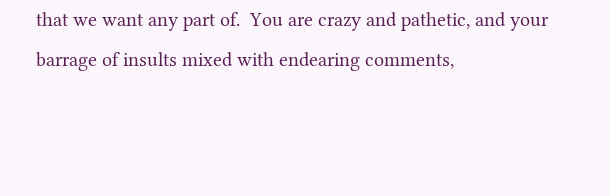that we want any part of.  You are crazy and pathetic, and your barrage of insults mixed with endearing comments,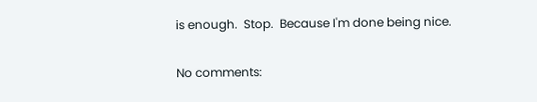is enough.  Stop.  Because I'm done being nice.

No comments: